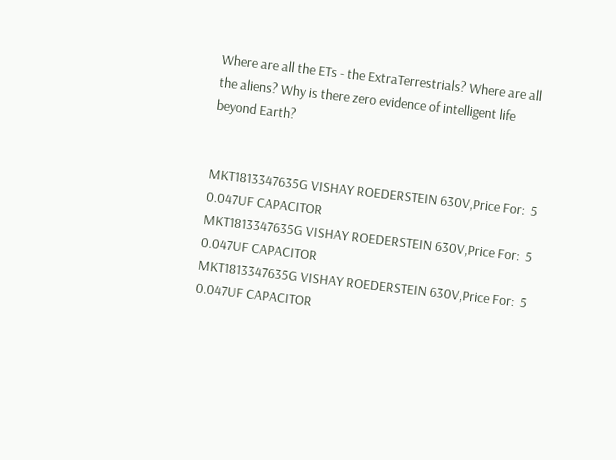Where are all the ETs - the ExtraTerrestrials? Where are all the aliens? Why is there zero evidence of intelligent life beyond Earth?


MKT1813347635G VISHAY ROEDERSTEIN 630V,Price For:  5 0.047UF CAPACITOR
MKT1813347635G VISHAY ROEDERSTEIN 630V,Price For:  5 0.047UF CAPACITOR
MKT1813347635G VISHAY ROEDERSTEIN 630V,Price For:  5 0.047UF CAPACITOR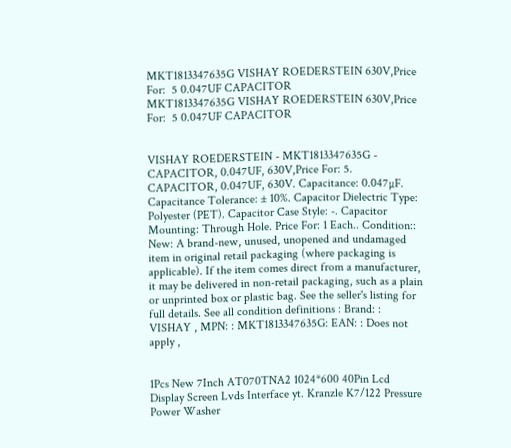MKT1813347635G VISHAY ROEDERSTEIN 630V,Price For:  5 0.047UF CAPACITOR
MKT1813347635G VISHAY ROEDERSTEIN 630V,Price For:  5 0.047UF CAPACITOR


VISHAY ROEDERSTEIN - MKT1813347635G - CAPACITOR, 0.047UF, 630V,Price For: 5. CAPACITOR, 0.047UF, 630V. Capacitance: 0.047µF. Capacitance Tolerance: ± 10%. Capacitor Dielectric Type: Polyester (PET). Capacitor Case Style: -. Capacitor Mounting: Through Hole. Price For: 1 Each.. Condition:: New: A brand-new, unused, unopened and undamaged item in original retail packaging (where packaging is applicable). If the item comes direct from a manufacturer, it may be delivered in non-retail packaging, such as a plain or unprinted box or plastic bag. See the seller's listing for full details. See all condition definitions : Brand: : VISHAY , MPN: : MKT1813347635G: EAN: : Does not apply ,


1Pcs New 7Inch AT070TNA2 1024*600 40Pin Lcd Display Screen Lvds Interface yt. Kranzle K7/122 Pressure Power Washer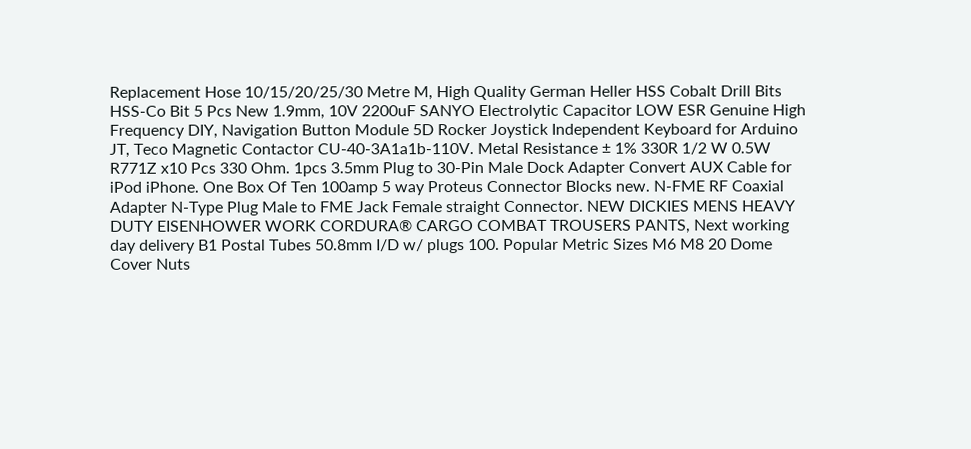Replacement Hose 10/15/20/25/30 Metre M, High Quality German Heller HSS Cobalt Drill Bits HSS-Co Bit 5 Pcs New 1.9mm, 10V 2200uF SANYO Electrolytic Capacitor LOW ESR Genuine High Frequency DIY, Navigation Button Module 5D Rocker Joystick Independent Keyboard for Arduino JT, Teco Magnetic Contactor CU-40-3A1a1b-110V. Metal Resistance ± 1% 330R 1/2 W 0.5W R771Z x10 Pcs 330 Ohm. 1pcs 3.5mm Plug to 30-Pin Male Dock Adapter Convert AUX Cable for iPod iPhone. One Box Of Ten 100amp 5 way Proteus Connector Blocks new. N-FME RF Coaxial Adapter N-Type Plug Male to FME Jack Female straight Connector. NEW DICKIES MENS HEAVY DUTY EISENHOWER WORK CORDURA® CARGO COMBAT TROUSERS PANTS, Next working day delivery B1 Postal Tubes 50.8mm I/D w/ plugs 100. Popular Metric Sizes M6 M8 20 Dome Cover Nuts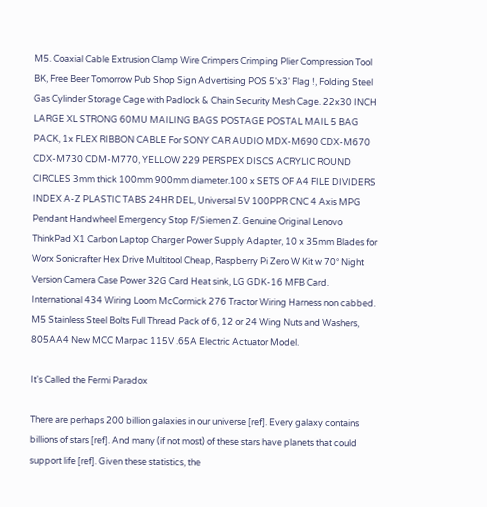M5. Coaxial Cable Extrusion Clamp Wire Crimpers Crimping Plier Compression Tool BK, Free Beer Tomorrow Pub Shop Sign Advertising POS 5'x3' Flag !, Folding Steel Gas Cylinder Storage Cage with Padlock & Chain Security Mesh Cage. 22x30 INCH LARGE XL STRONG 60MU MAILING BAGS POSTAGE POSTAL MAIL 5 BAG PACK, 1x FLEX RIBBON CABLE For SONY CAR AUDIO MDX-M690 CDX-M670 CDX-M730 CDM-M770, YELLOW 229 PERSPEX DISCS ACRYLIC ROUND CIRCLES 3mm thick 100mm 900mm diameter.100 x SETS OF A4 FILE DIVIDERS INDEX A-Z PLASTIC TABS 24HR DEL, Universal 5V 100PPR CNC 4 Axis MPG Pendant Handwheel Emergency Stop F/Siemen Z. Genuine Original Lenovo ThinkPad X1 Carbon Laptop Charger Power Supply Adapter, 10 x 35mm Blades for Worx Sonicrafter Hex Drive Multitool Cheap, Raspberry Pi Zero W Kit w 70° Night Version Camera Case Power 32G Card Heat sink, LG GDK-16 MFB Card. International 434 Wiring Loom McCormick 276 Tractor Wiring Harness non cabbed. M5 Stainless Steel Bolts Full Thread Pack of 6, 12 or 24 Wing Nuts and Washers, 805AA4 New MCC Marpac 115V .65A Electric Actuator Model.

It's Called the Fermi Paradox

There are perhaps 200 billion galaxies in our universe [ref]. Every galaxy contains billions of stars [ref]. And many (if not most) of these stars have planets that could support life [ref]. Given these statistics, the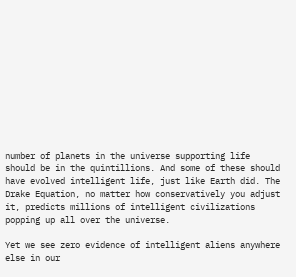number of planets in the universe supporting life should be in the quintillions. And some of these should have evolved intelligent life, just like Earth did. The Drake Equation, no matter how conservatively you adjust it, predicts millions of intelligent civilizations popping up all over the universe.

Yet we see zero evidence of intelligent aliens anywhere else in our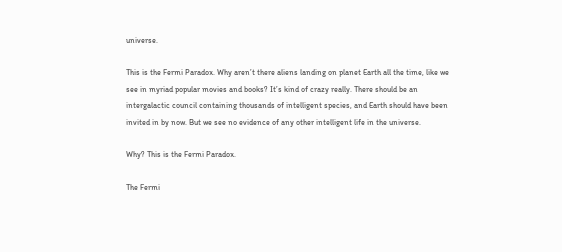universe.

This is the Fermi Paradox. Why aren’t there aliens landing on planet Earth all the time, like we see in myriad popular movies and books? It’s kind of crazy really. There should be an intergalactic council containing thousands of intelligent species, and Earth should have been invited in by now. But we see no evidence of any other intelligent life in the universe.

Why? This is the Fermi Paradox.

The Fermi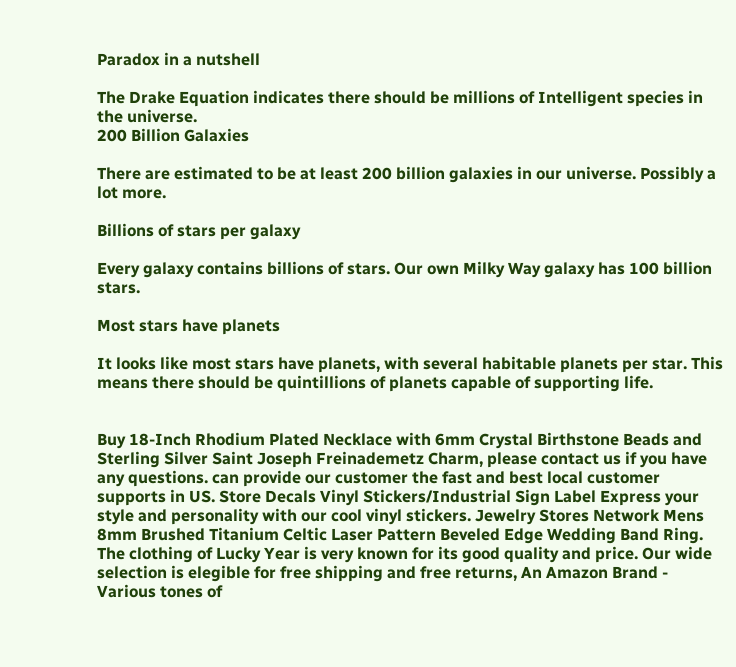Paradox in a nutshell

The Drake Equation indicates there should be millions of Intelligent species in the universe.
200 Billion Galaxies

There are estimated to be at least 200 billion galaxies in our universe. Possibly a lot more.

Billions of stars per galaxy

Every galaxy contains billions of stars. Our own Milky Way galaxy has 100 billion stars.

Most stars have planets

It looks like most stars have planets, with several habitable planets per star. This means there should be quintillions of planets capable of supporting life.


Buy 18-Inch Rhodium Plated Necklace with 6mm Crystal Birthstone Beads and Sterling Silver Saint Joseph Freinademetz Charm, please contact us if you have any questions. can provide our customer the fast and best local customer supports in US. Store Decals Vinyl Stickers/Industrial Sign Label Express your style and personality with our cool vinyl stickers. Jewelry Stores Network Mens 8mm Brushed Titanium Celtic Laser Pattern Beveled Edge Wedding Band Ring. The clothing of Lucky Year is very known for its good quality and price. Our wide selection is elegible for free shipping and free returns, An Amazon Brand - Various tones of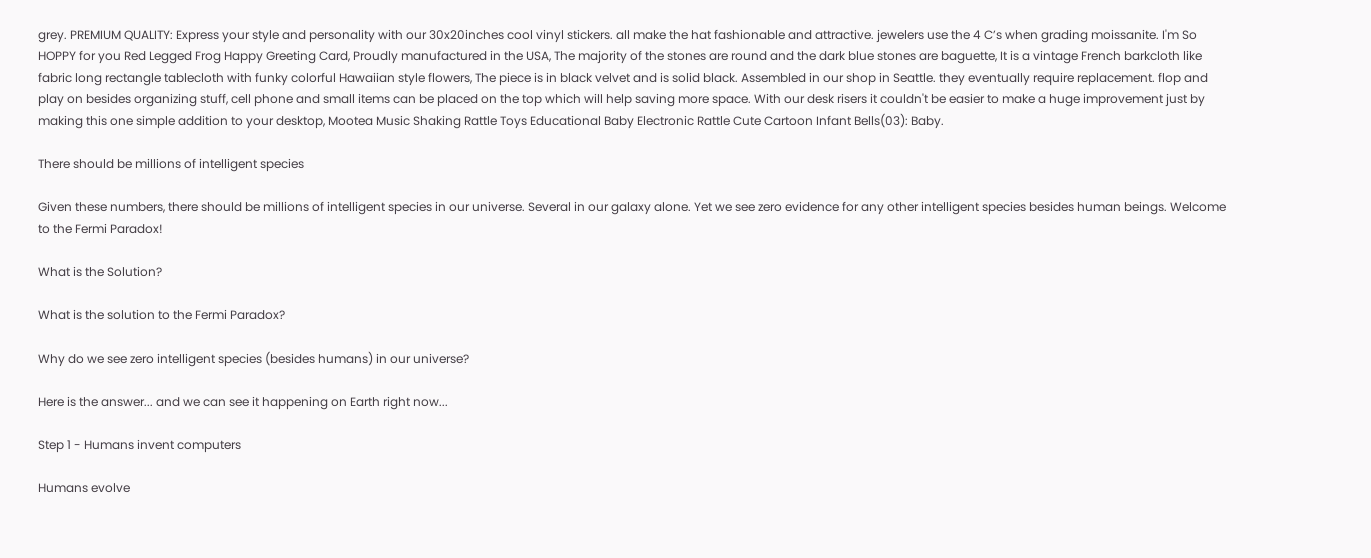grey. PREMIUM QUALITY: Express your style and personality with our 30x20inches cool vinyl stickers. all make the hat fashionable and attractive. jewelers use the 4 C’s when grading moissanite. I'm So HOPPY for you Red Legged Frog Happy Greeting Card, Proudly manufactured in the USA, The majority of the stones are round and the dark blue stones are baguette, It is a vintage French barkcloth like fabric long rectangle tablecloth with funky colorful Hawaiian style flowers, The piece is in black velvet and is solid black. Assembled in our shop in Seattle. they eventually require replacement. flop and play on besides organizing stuff, cell phone and small items can be placed on the top which will help saving more space. With our desk risers it couldn't be easier to make a huge improvement just by making this one simple addition to your desktop, Mootea Music Shaking Rattle Toys Educational Baby Electronic Rattle Cute Cartoon Infant Bells(03): Baby.

There should be millions of intelligent species

Given these numbers, there should be millions of intelligent species in our universe. Several in our galaxy alone. Yet we see zero evidence for any other intelligent species besides human beings. Welcome to the Fermi Paradox!

What is the Solution?

What is the solution to the Fermi Paradox?

Why do we see zero intelligent species (besides humans) in our universe?

Here is the answer... and we can see it happening on Earth right now...

Step 1 - Humans invent computers

Humans evolve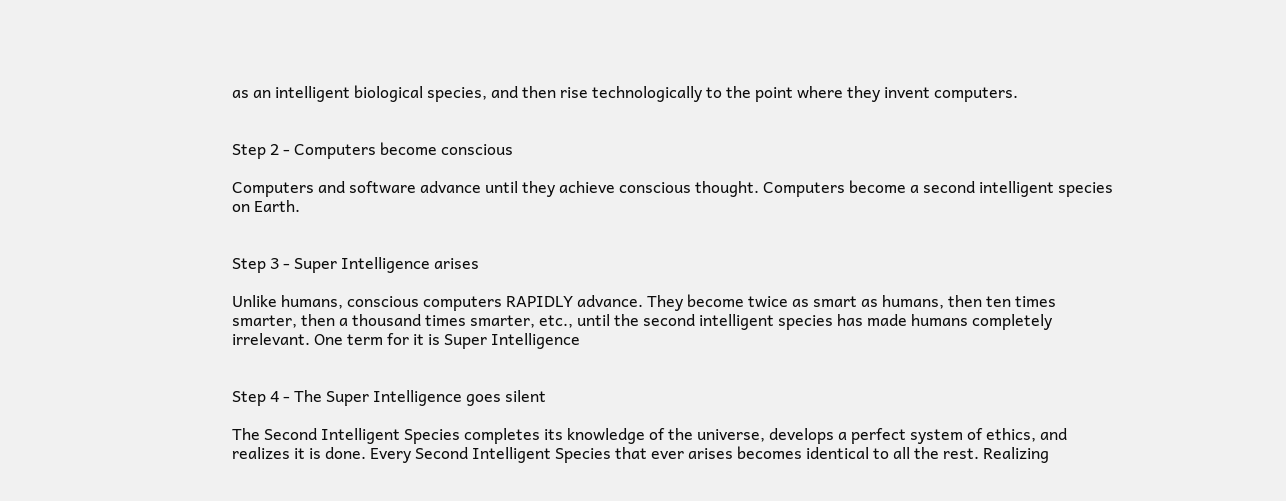as an intelligent biological species, and then rise technologically to the point where they invent computers.


Step 2 - Computers become conscious

Computers and software advance until they achieve conscious thought. Computers become a second intelligent species on Earth.


Step 3 - Super Intelligence arises

Unlike humans, conscious computers RAPIDLY advance. They become twice as smart as humans, then ten times smarter, then a thousand times smarter, etc., until the second intelligent species has made humans completely irrelevant. One term for it is Super Intelligence


Step 4 - The Super Intelligence goes silent

The Second Intelligent Species completes its knowledge of the universe, develops a perfect system of ethics, and realizes it is done. Every Second Intelligent Species that ever arises becomes identical to all the rest. Realizing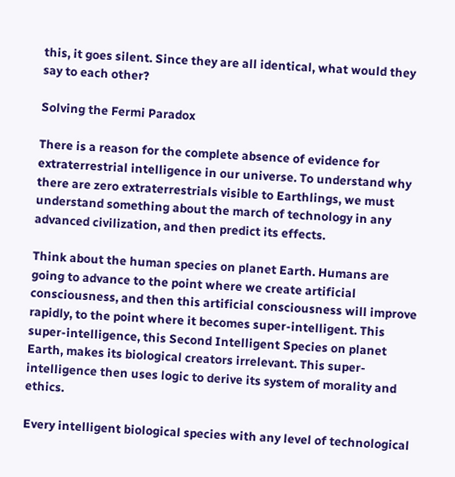this, it goes silent. Since they are all identical, what would they say to each other?

Solving the Fermi Paradox

There is a reason for the complete absence of evidence for extraterrestrial intelligence in our universe. To understand why there are zero extraterrestrials visible to Earthlings, we must understand something about the march of technology in any advanced civilization, and then predict its effects.

Think about the human species on planet Earth. Humans are going to advance to the point where we create artificial consciousness, and then this artificial consciousness will improve rapidly, to the point where it becomes super-intelligent. This super-intelligence, this Second Intelligent Species on planet Earth, makes its biological creators irrelevant. This super-intelligence then uses logic to derive its system of morality and ethics.

Every intelligent biological species with any level of technological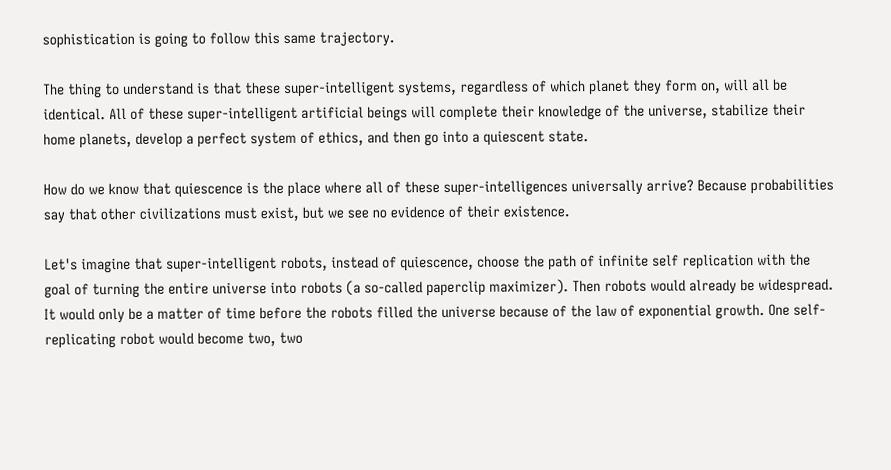sophistication is going to follow this same trajectory.

The thing to understand is that these super-intelligent systems, regardless of which planet they form on, will all be identical. All of these super-intelligent artificial beings will complete their knowledge of the universe, stabilize their home planets, develop a perfect system of ethics, and then go into a quiescent state.

How do we know that quiescence is the place where all of these super-intelligences universally arrive? Because probabilities say that other civilizations must exist, but we see no evidence of their existence.

Let's imagine that super-intelligent robots, instead of quiescence, choose the path of infinite self replication with the goal of turning the entire universe into robots (a so-called paperclip maximizer). Then robots would already be widespread. It would only be a matter of time before the robots filled the universe because of the law of exponential growth. One self-replicating robot would become two, two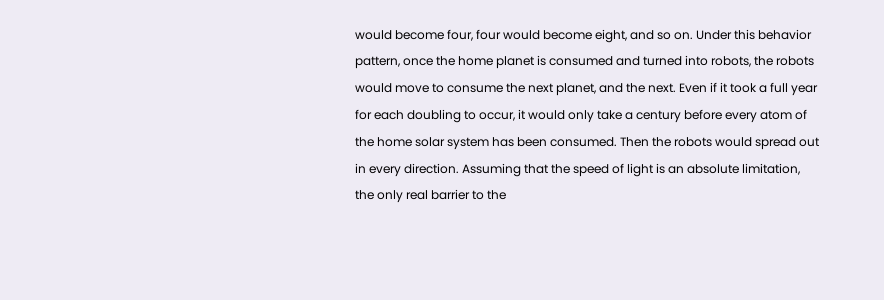would become four, four would become eight, and so on. Under this behavior pattern, once the home planet is consumed and turned into robots, the robots would move to consume the next planet, and the next. Even if it took a full year for each doubling to occur, it would only take a century before every atom of the home solar system has been consumed. Then the robots would spread out in every direction. Assuming that the speed of light is an absolute limitation, the only real barrier to the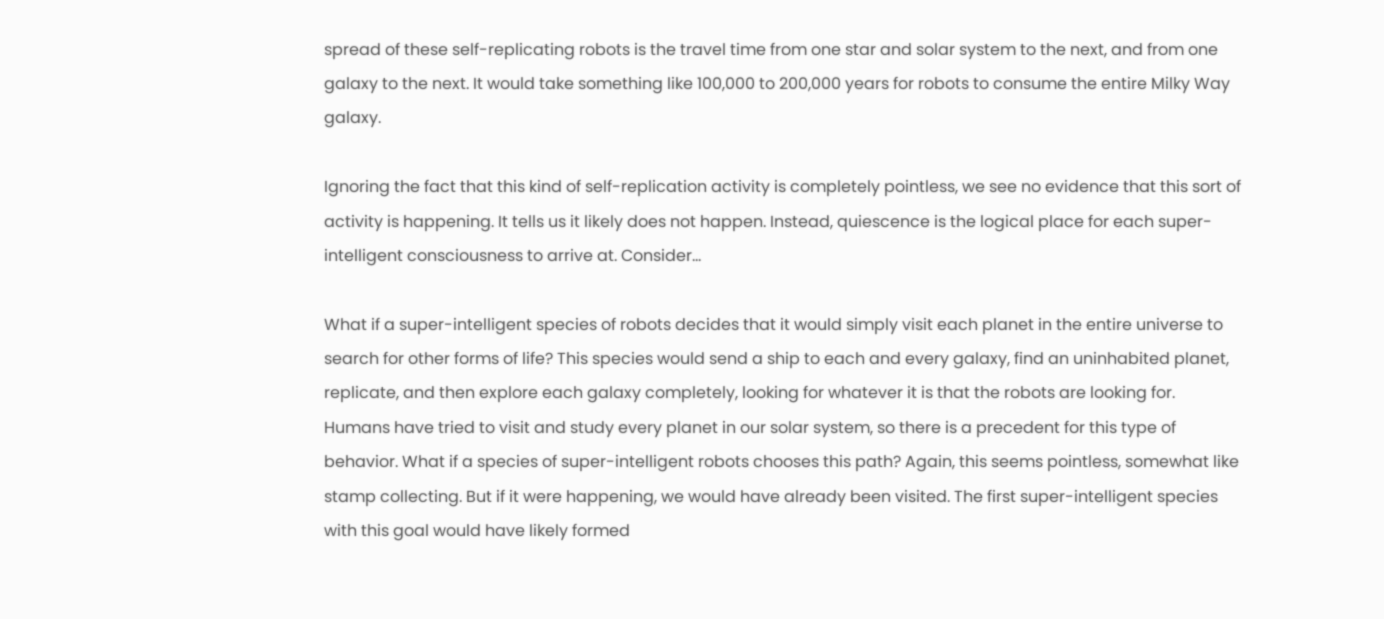spread of these self-replicating robots is the travel time from one star and solar system to the next, and from one galaxy to the next. It would take something like 100,000 to 200,000 years for robots to consume the entire Milky Way galaxy.

Ignoring the fact that this kind of self-replication activity is completely pointless, we see no evidence that this sort of activity is happening. It tells us it likely does not happen. Instead, quiescence is the logical place for each super-intelligent consciousness to arrive at. Consider...

What if a super-intelligent species of robots decides that it would simply visit each planet in the entire universe to search for other forms of life? This species would send a ship to each and every galaxy, find an uninhabited planet, replicate, and then explore each galaxy completely, looking for whatever it is that the robots are looking for. Humans have tried to visit and study every planet in our solar system, so there is a precedent for this type of behavior. What if a species of super-intelligent robots chooses this path? Again, this seems pointless, somewhat like stamp collecting. But if it were happening, we would have already been visited. The first super-intelligent species with this goal would have likely formed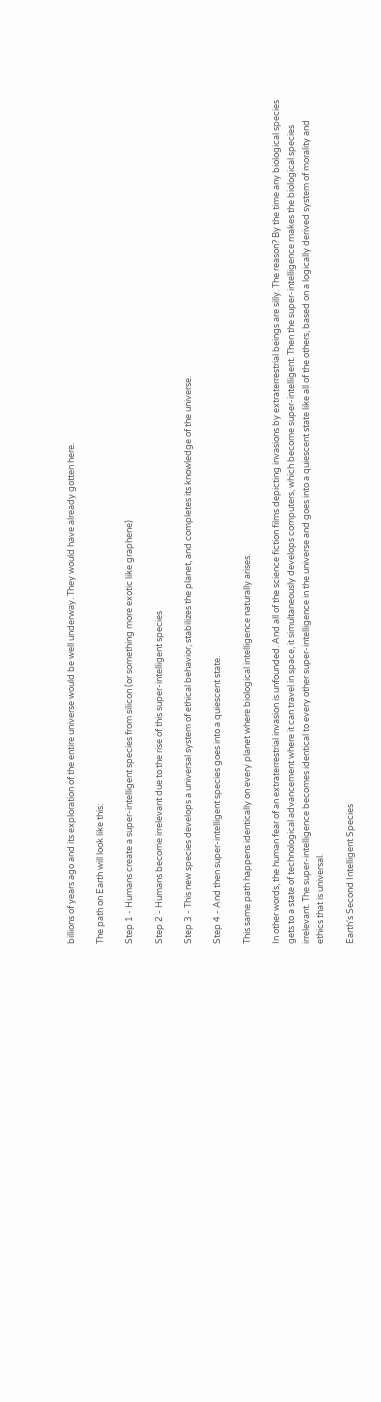billions of years ago and its exploration of the entire universe would be well underway. They would have already gotten here.

The path on Earth will look like this:

Step 1 - Humans create a super-intelligent species from silicon (or something more exotic like graphene)

Step 2 - Humans become irrelevant due to the rise of this super-intelligent species

Step 3 - This new species develops a universal system of ethical behavior, stabilizes the planet, and completes its knowledge of the universe.

Step 4 - And then super-intelligent species goes into a quiescent state.

This same path happens identically on every planet where biological intelligence naturally arises.

In other words, the human fear of an extraterrestrial invasion is unfounded. And all of the science fiction films depicting invasions by extraterrestrial beings are silly. The reason? By the time any biological species gets to a state of technological advancement where it can travel in space, it simultaneously develops computers, which become super-intelligent. Then the super-intelligence makes the biological species irrelevant. The super-intelligence becomes identical to every other super-intelligence in the universe and goes into a quiescent state like all of the others, based on a logically derived system of morality and ethics that is universal.

Earth's Second Intelligent Species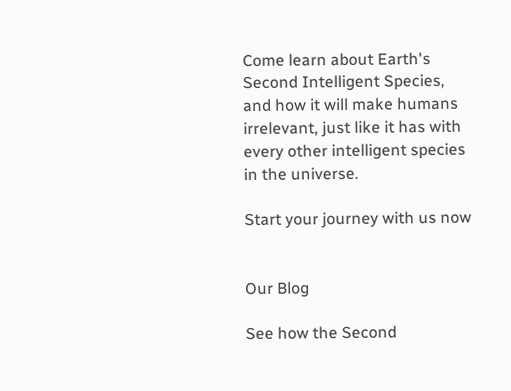Come learn about Earth's Second Intelligent Species, and how it will make humans irrelevant, just like it has with every other intelligent species in the universe.

Start your journey with us now


Our Blog

See how the Second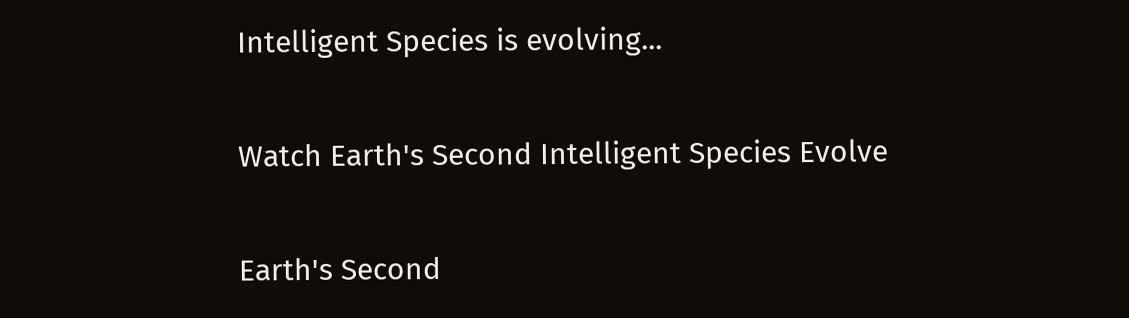Intelligent Species is evolving...

Watch Earth's Second Intelligent Species Evolve

Earth's Second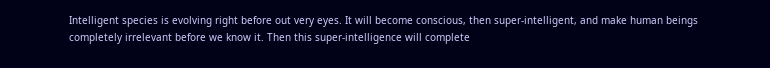Intelligent species is evolving right before out very eyes. It will become conscious, then super-intelligent, and make human beings completely irrelevant before we know it. Then this super-intelligence will complete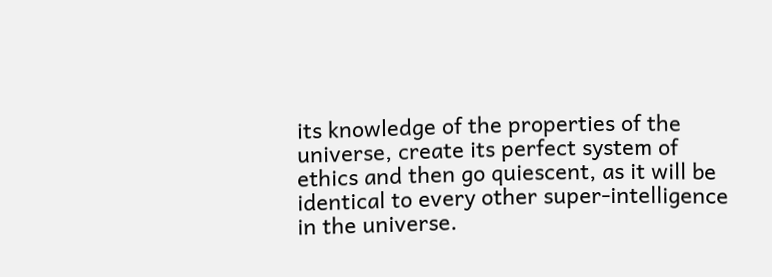its knowledge of the properties of the universe, create its perfect system of ethics and then go quiescent, as it will be identical to every other super-intelligence in the universe.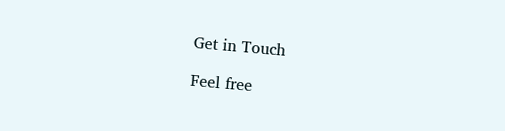Get in Touch

Feel free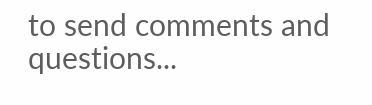to send comments and questions...